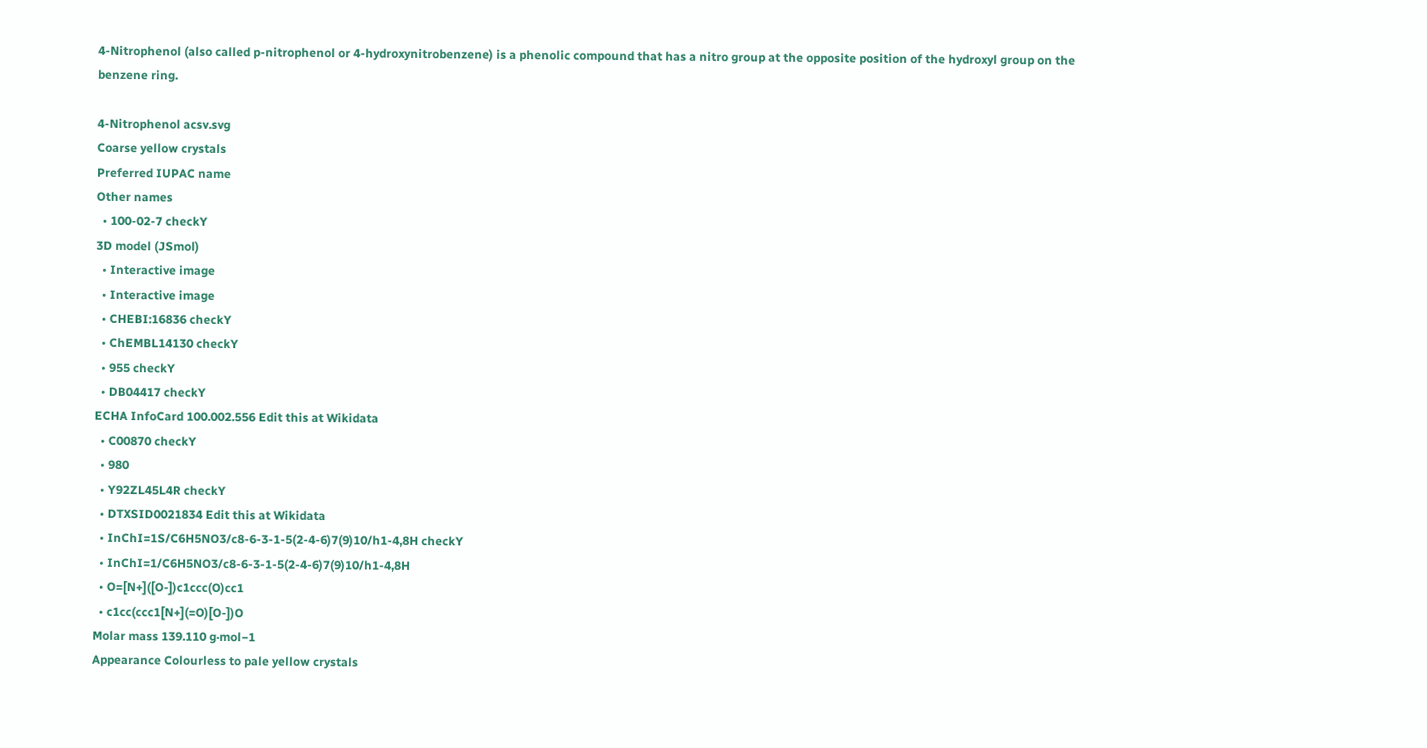4-Nitrophenol (also called p-nitrophenol or 4-hydroxynitrobenzene) is a phenolic compound that has a nitro group at the opposite position of the hydroxyl group on the benzene ring.

4-Nitrophenol acsv.svg
Coarse yellow crystals
Preferred IUPAC name
Other names
  • 100-02-7 checkY
3D model (JSmol)
  • Interactive image
  • Interactive image
  • CHEBI:16836 checkY
  • ChEMBL14130 checkY
  • 955 checkY
  • DB04417 checkY
ECHA InfoCard 100.002.556 Edit this at Wikidata
  • C00870 checkY
  • 980
  • Y92ZL45L4R checkY
  • DTXSID0021834 Edit this at Wikidata
  • InChI=1S/C6H5NO3/c8-6-3-1-5(2-4-6)7(9)10/h1-4,8H checkY
  • InChI=1/C6H5NO3/c8-6-3-1-5(2-4-6)7(9)10/h1-4,8H
  • O=[N+]([O-])c1ccc(O)cc1
  • c1cc(ccc1[N+](=O)[O-])O
Molar mass 139.110 g·mol−1
Appearance Colourless to pale yellow crystals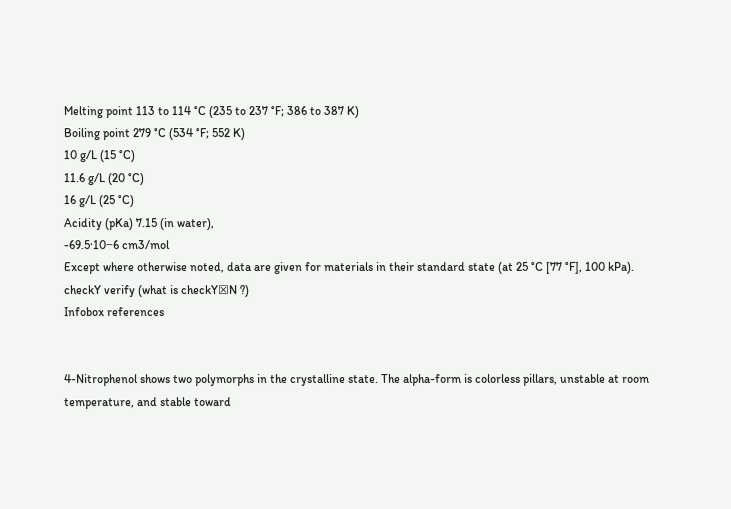Melting point 113 to 114 °C (235 to 237 °F; 386 to 387 K)
Boiling point 279 °C (534 °F; 552 K)
10 g/L (15 °C)
11.6 g/L (20 °C)
16 g/L (25 °C)
Acidity (pKa) 7.15 (in water),
-69.5·10−6 cm3/mol
Except where otherwise noted, data are given for materials in their standard state (at 25 °C [77 °F], 100 kPa).
checkY verify (what is checkY☒N ?)
Infobox references


4-Nitrophenol shows two polymorphs in the crystalline state. The alpha-form is colorless pillars, unstable at room temperature, and stable toward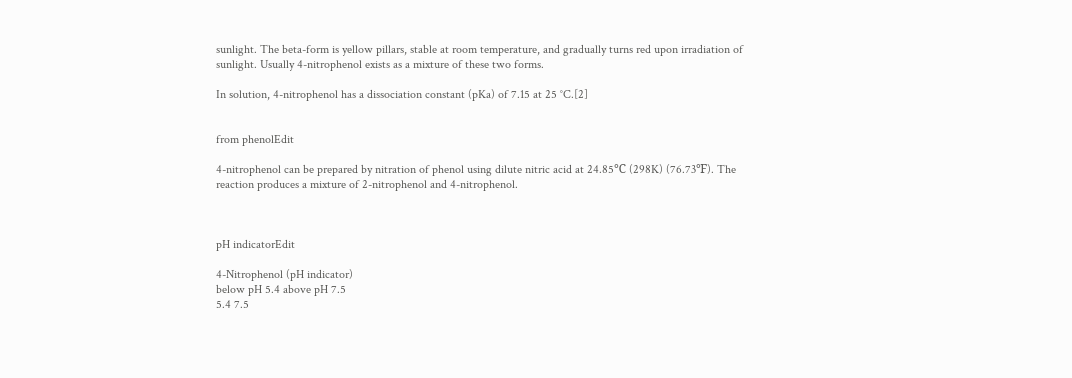sunlight. The beta-form is yellow pillars, stable at room temperature, and gradually turns red upon irradiation of sunlight. Usually 4-nitrophenol exists as a mixture of these two forms.

In solution, 4-nitrophenol has a dissociation constant (pKa) of 7.15 at 25 °C.[2]


from phenolEdit

4-nitrophenol can be prepared by nitration of phenol using dilute nitric acid at 24.85℃ (298K) (76.73℉). The reaction produces a mixture of 2-nitrophenol and 4-nitrophenol.



pH indicatorEdit

4-Nitrophenol (pH indicator)
below pH 5.4 above pH 7.5
5.4 7.5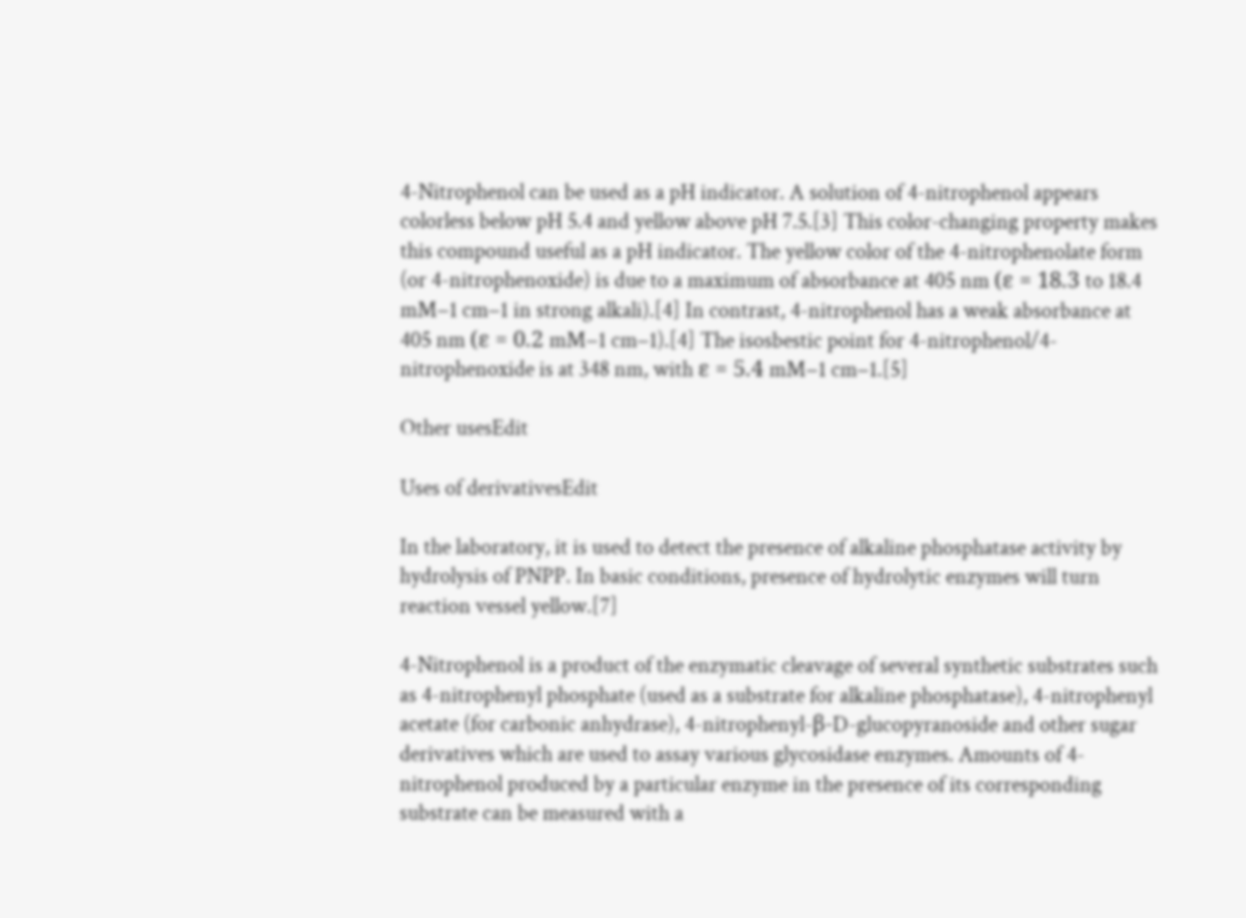4-Nitrophenol can be used as a pH indicator. A solution of 4-nitrophenol appears colorless below pH 5.4 and yellow above pH 7.5.[3] This color-changing property makes this compound useful as a pH indicator. The yellow color of the 4-nitrophenolate form (or 4-nitrophenoxide) is due to a maximum of absorbance at 405 nm (ε = 18.3 to 18.4 mM−1 cm−1 in strong alkali).[4] In contrast, 4-nitrophenol has a weak absorbance at 405 nm (ε = 0.2 mM−1 cm−1).[4] The isosbestic point for 4-nitrophenol/4-nitrophenoxide is at 348 nm, with ε = 5.4 mM−1 cm−1.[5]

Other usesEdit

Uses of derivativesEdit

In the laboratory, it is used to detect the presence of alkaline phosphatase activity by hydrolysis of PNPP. In basic conditions, presence of hydrolytic enzymes will turn reaction vessel yellow.[7]

4-Nitrophenol is a product of the enzymatic cleavage of several synthetic substrates such as 4-nitrophenyl phosphate (used as a substrate for alkaline phosphatase), 4-nitrophenyl acetate (for carbonic anhydrase), 4-nitrophenyl-β-D-glucopyranoside and other sugar derivatives which are used to assay various glycosidase enzymes. Amounts of 4-nitrophenol produced by a particular enzyme in the presence of its corresponding substrate can be measured with a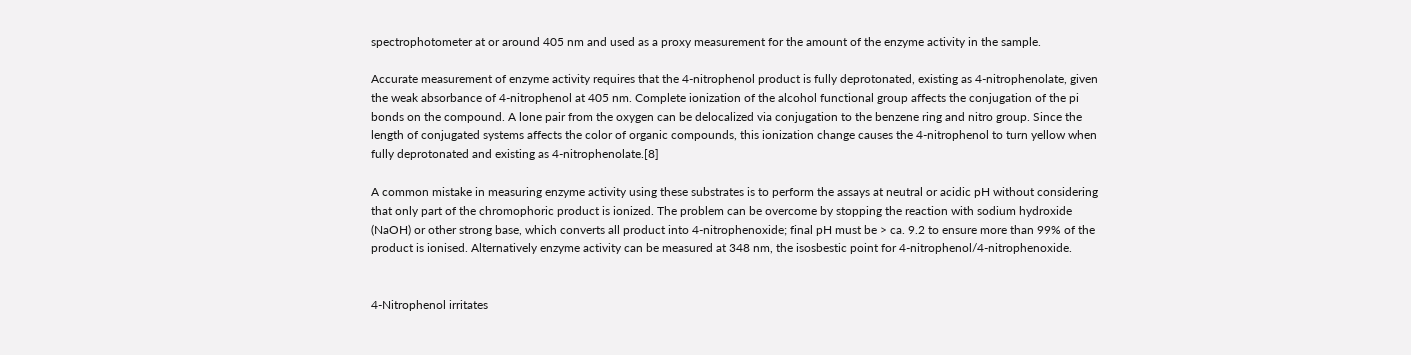spectrophotometer at or around 405 nm and used as a proxy measurement for the amount of the enzyme activity in the sample.

Accurate measurement of enzyme activity requires that the 4-nitrophenol product is fully deprotonated, existing as 4-nitrophenolate, given the weak absorbance of 4-nitrophenol at 405 nm. Complete ionization of the alcohol functional group affects the conjugation of the pi bonds on the compound. A lone pair from the oxygen can be delocalized via conjugation to the benzene ring and nitro group. Since the length of conjugated systems affects the color of organic compounds, this ionization change causes the 4-nitrophenol to turn yellow when fully deprotonated and existing as 4-nitrophenolate.[8]

A common mistake in measuring enzyme activity using these substrates is to perform the assays at neutral or acidic pH without considering that only part of the chromophoric product is ionized. The problem can be overcome by stopping the reaction with sodium hydroxide (NaOH) or other strong base, which converts all product into 4-nitrophenoxide; final pH must be > ca. 9.2 to ensure more than 99% of the product is ionised. Alternatively enzyme activity can be measured at 348 nm, the isosbestic point for 4-nitrophenol/4-nitrophenoxide.


4-Nitrophenol irritates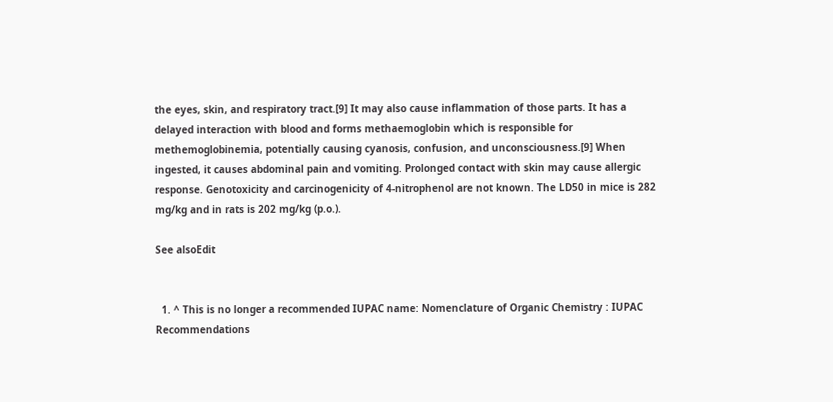the eyes, skin, and respiratory tract.[9] It may also cause inflammation of those parts. It has a delayed interaction with blood and forms methaemoglobin which is responsible for methemoglobinemia, potentially causing cyanosis, confusion, and unconsciousness.[9] When ingested, it causes abdominal pain and vomiting. Prolonged contact with skin may cause allergic response. Genotoxicity and carcinogenicity of 4-nitrophenol are not known. The LD50 in mice is 282 mg/kg and in rats is 202 mg/kg (p.o.).

See alsoEdit


  1. ^ This is no longer a recommended IUPAC name: Nomenclature of Organic Chemistry : IUPAC Recommendations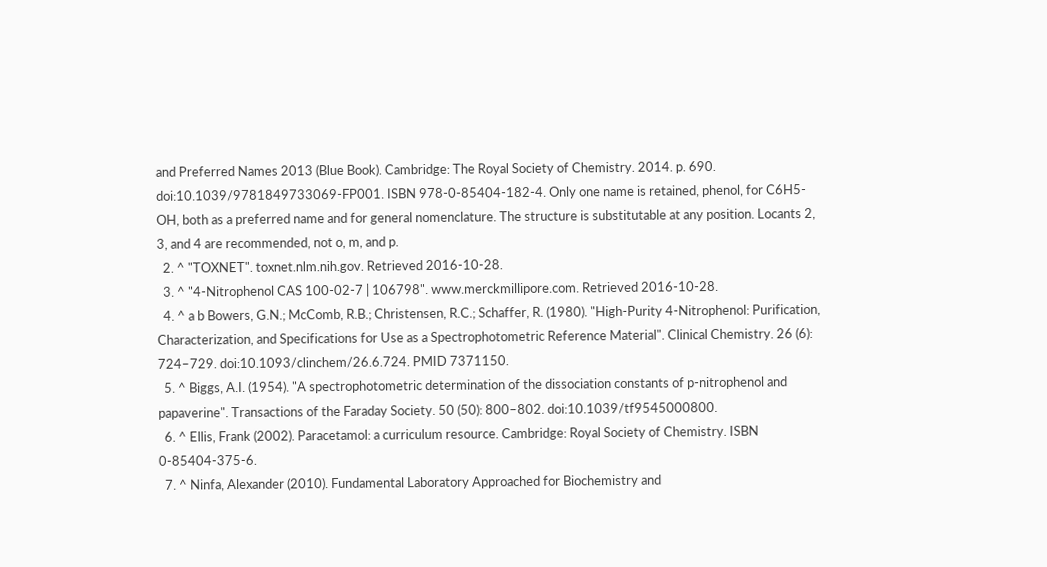and Preferred Names 2013 (Blue Book). Cambridge: The Royal Society of Chemistry. 2014. p. 690. doi:10.1039/9781849733069-FP001. ISBN 978-0-85404-182-4. Only one name is retained, phenol, for C6H5-OH, both as a preferred name and for general nomenclature. The structure is substitutable at any position. Locants 2, 3, and 4 are recommended, not o, m, and p.
  2. ^ "TOXNET". toxnet.nlm.nih.gov. Retrieved 2016-10-28.
  3. ^ "4-Nitrophenol CAS 100-02-7 | 106798". www.merckmillipore.com. Retrieved 2016-10-28.
  4. ^ a b Bowers, G.N.; McComb, R.B.; Christensen, R.C.; Schaffer, R. (1980). "High-Purity 4-Nitrophenol: Purification, Characterization, and Specifications for Use as a Spectrophotometric Reference Material". Clinical Chemistry. 26 (6): 724–729. doi:10.1093/clinchem/26.6.724. PMID 7371150.
  5. ^ Biggs, A.I. (1954). "A spectrophotometric determination of the dissociation constants of p-nitrophenol and papaverine". Transactions of the Faraday Society. 50 (50): 800–802. doi:10.1039/tf9545000800.
  6. ^ Ellis, Frank (2002). Paracetamol: a curriculum resource. Cambridge: Royal Society of Chemistry. ISBN 0-85404-375-6.
  7. ^ Ninfa, Alexander (2010). Fundamental Laboratory Approached for Biochemistry and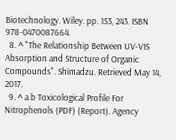Biotechnology. Wiley. pp. 153, 243. ISBN 978-0470087664.
  8. ^ "The Relationship Between UV-VIS Absorption and Structure of Organic Compounds". Shimadzu. Retrieved May 14, 2017.
  9. ^ a b Toxicological Profile For Nitrophenols (PDF) (Report). Agency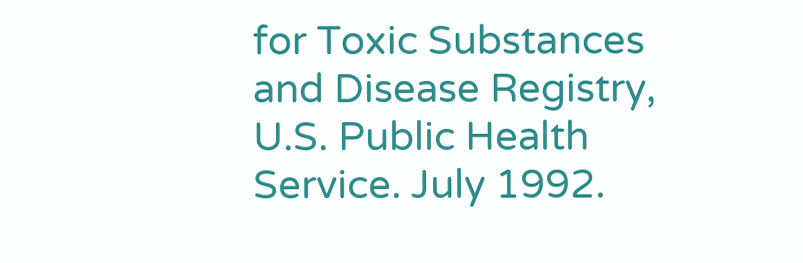for Toxic Substances and Disease Registry, U.S. Public Health Service. July 1992.